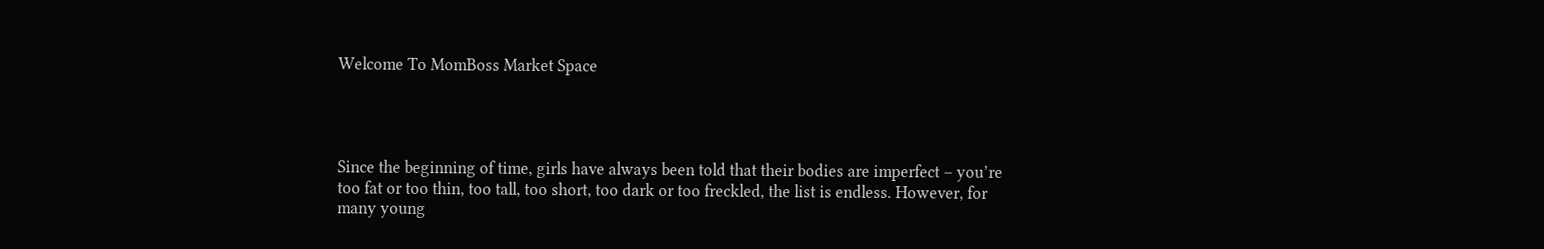Welcome To MomBoss Market Space




Since the beginning of time, girls have always been told that their bodies are imperfect – you’re too fat or too thin, too tall, too short, too dark or too freckled, the list is endless. However, for many young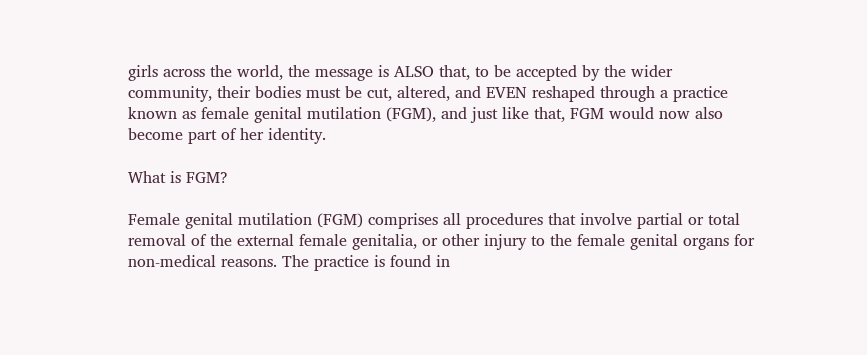girls across the world, the message is ALSO that, to be accepted by the wider community, their bodies must be cut, altered, and EVEN reshaped through a practice known as female genital mutilation (FGM), and just like that, FGM would now also become part of her identity.

What is FGM?

Female genital mutilation (FGM) comprises all procedures that involve partial or total removal of the external female genitalia, or other injury to the female genital organs for non-medical reasons. The practice is found in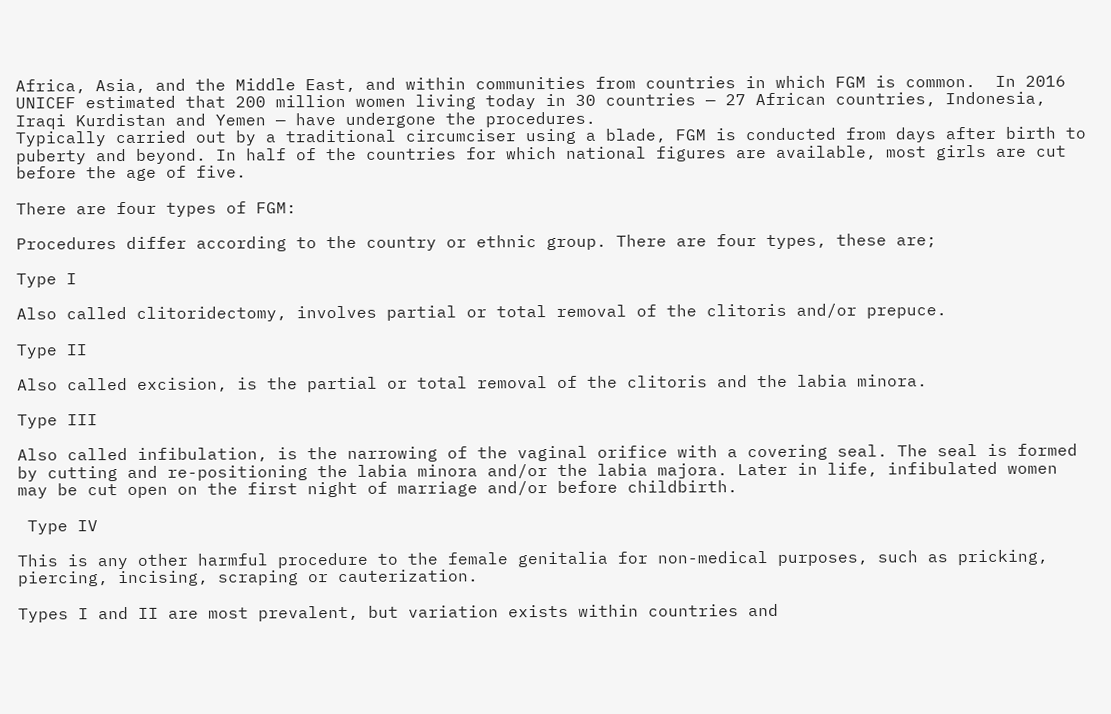Africa, Asia, and the Middle East, and within communities from countries in which FGM is common.  In 2016 UNICEF estimated that 200 million women living today in 30 countries — 27 African countries, Indonesia, Iraqi Kurdistan and Yemen — have undergone the procedures.
Typically carried out by a traditional circumciser using a blade, FGM is conducted from days after birth to puberty and beyond. In half of the countries for which national figures are available, most girls are cut before the age of five.

There are four types of FGM:

Procedures differ according to the country or ethnic group. There are four types, these are;

Type I

Also called clitoridectomy, involves partial or total removal of the clitoris and/or prepuce.

Type II

Also called excision, is the partial or total removal of the clitoris and the labia minora.

Type III

Also called infibulation, is the narrowing of the vaginal orifice with a covering seal. The seal is formed by cutting and re-positioning the labia minora and/or the labia majora. Later in life, infibulated women may be cut open on the first night of marriage and/or before childbirth.

 Type IV

This is any other harmful procedure to the female genitalia for non-medical purposes, such as pricking, piercing, incising, scraping or cauterization.

Types I and II are most prevalent, but variation exists within countries and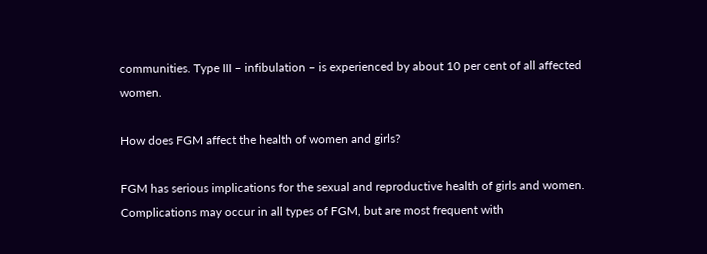communities. Type III – infibulation – is experienced by about 10 per cent of all affected women.

How does FGM affect the health of women and girls?

FGM has serious implications for the sexual and reproductive health of girls and women. Complications may occur in all types of FGM, but are most frequent with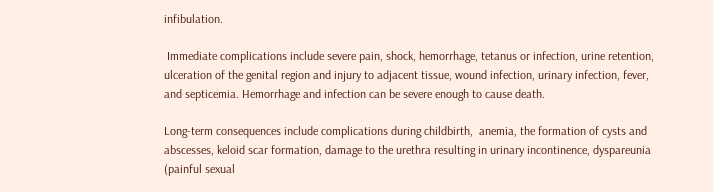infibulation.

 Immediate complications include severe pain, shock, hemorrhage, tetanus or infection, urine retention, ulceration of the genital region and injury to adjacent tissue, wound infection, urinary infection, fever, and septicemia. Hemorrhage and infection can be severe enough to cause death.

Long-term consequences include complications during childbirth,  anemia, the formation of cysts and abscesses, keloid scar formation, damage to the urethra resulting in urinary incontinence, dyspareunia (painful sexual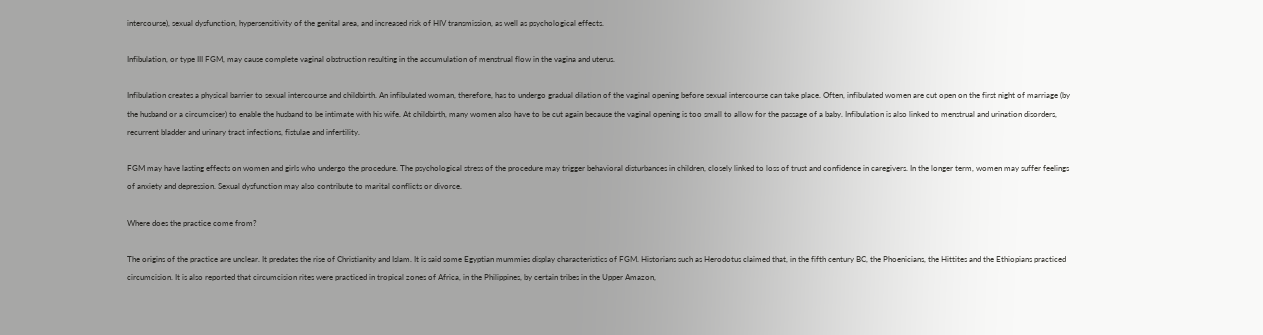intercourse), sexual dysfunction, hypersensitivity of the genital area, and increased risk of HIV transmission, as well as psychological effects.

Infibulation, or type III FGM, may cause complete vaginal obstruction resulting in the accumulation of menstrual flow in the vagina and uterus.

Infibulation creates a physical barrier to sexual intercourse and childbirth. An infibulated woman, therefore, has to undergo gradual dilation of the vaginal opening before sexual intercourse can take place. Often, infibulated women are cut open on the first night of marriage (by the husband or a circumciser) to enable the husband to be intimate with his wife. At childbirth, many women also have to be cut again because the vaginal opening is too small to allow for the passage of a baby. Infibulation is also linked to menstrual and urination disorders, recurrent bladder and urinary tract infections, fistulae and infertility.

FGM may have lasting effects on women and girls who undergo the procedure. The psychological stress of the procedure may trigger behavioral disturbances in children, closely linked to loss of trust and confidence in caregivers. In the longer term, women may suffer feelings of anxiety and depression. Sexual dysfunction may also contribute to marital conflicts or divorce.

Where does the practice come from?

The origins of the practice are unclear. It predates the rise of Christianity and Islam. It is said some Egyptian mummies display characteristics of FGM. Historians such as Herodotus claimed that, in the fifth century BC, the Phoenicians, the Hittites and the Ethiopians practiced circumcision. It is also reported that circumcision rites were practiced in tropical zones of Africa, in the Philippines, by certain tribes in the Upper Amazon,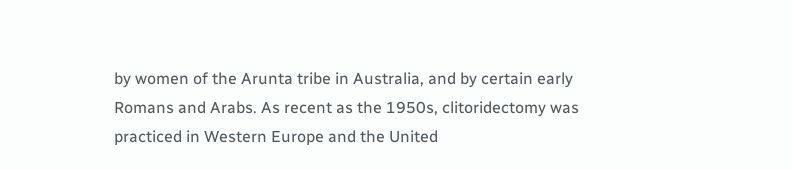by women of the Arunta tribe in Australia, and by certain early Romans and Arabs. As recent as the 1950s, clitoridectomy was practiced in Western Europe and the United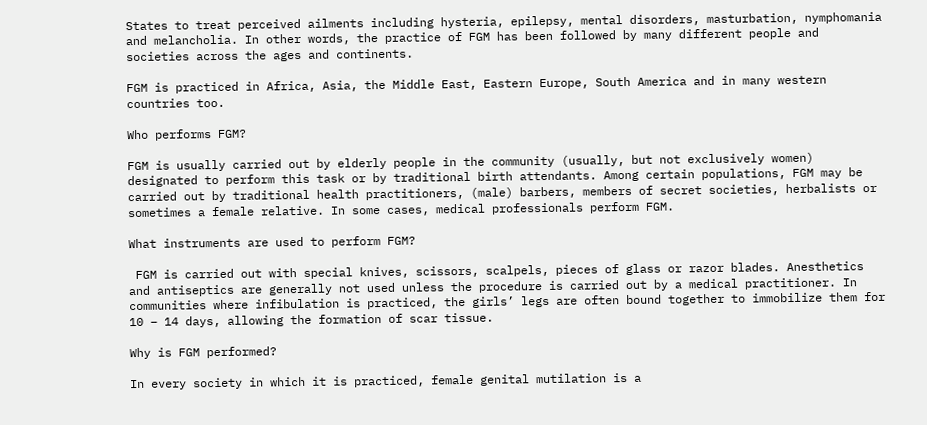States to treat perceived ailments including hysteria, epilepsy, mental disorders, masturbation, nymphomania and melancholia. In other words, the practice of FGM has been followed by many different people and societies across the ages and continents.

FGM is practiced in Africa, Asia, the Middle East, Eastern Europe, South America and in many western countries too.

Who performs FGM?

FGM is usually carried out by elderly people in the community (usually, but not exclusively women) designated to perform this task or by traditional birth attendants. Among certain populations, FGM may be carried out by traditional health practitioners, (male) barbers, members of secret societies, herbalists or sometimes a female relative. In some cases, medical professionals perform FGM.

What instruments are used to perform FGM?

 FGM is carried out with special knives, scissors, scalpels, pieces of glass or razor blades. Anesthetics and antiseptics are generally not used unless the procedure is carried out by a medical practitioner. In communities where infibulation is practiced, the girls’ legs are often bound together to immobilize them for 10 – 14 days, allowing the formation of scar tissue.

Why is FGM performed?

In every society in which it is practiced, female genital mutilation is a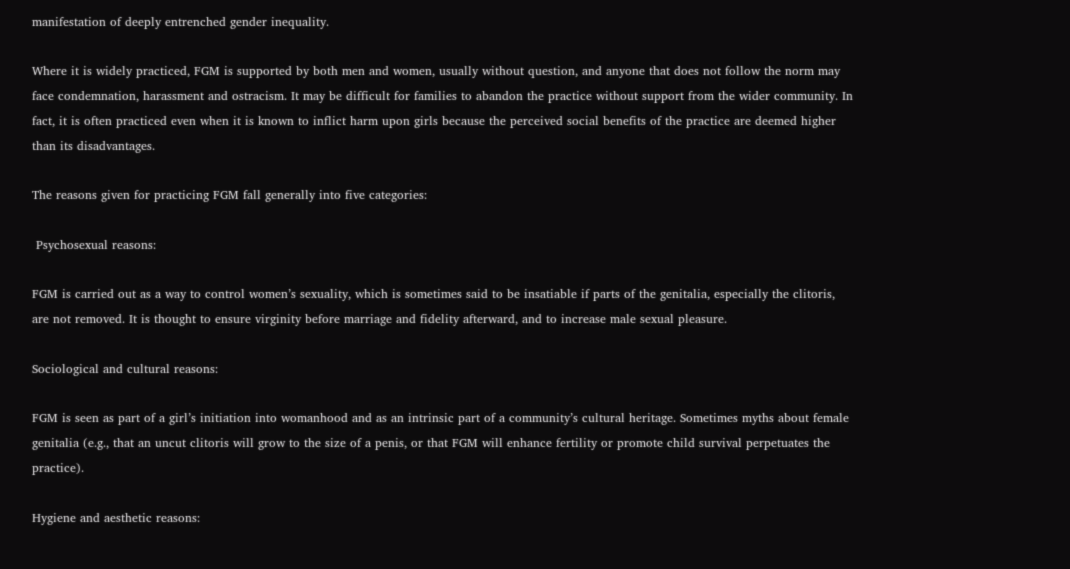manifestation of deeply entrenched gender inequality.

Where it is widely practiced, FGM is supported by both men and women, usually without question, and anyone that does not follow the norm may face condemnation, harassment and ostracism. It may be difficult for families to abandon the practice without support from the wider community. In fact, it is often practiced even when it is known to inflict harm upon girls because the perceived social benefits of the practice are deemed higher than its disadvantages.

The reasons given for practicing FGM fall generally into five categories:

 Psychosexual reasons:

FGM is carried out as a way to control women’s sexuality, which is sometimes said to be insatiable if parts of the genitalia, especially the clitoris, are not removed. It is thought to ensure virginity before marriage and fidelity afterward, and to increase male sexual pleasure.

Sociological and cultural reasons:

FGM is seen as part of a girl’s initiation into womanhood and as an intrinsic part of a community’s cultural heritage. Sometimes myths about female genitalia (e.g., that an uncut clitoris will grow to the size of a penis, or that FGM will enhance fertility or promote child survival perpetuates the practice).

Hygiene and aesthetic reasons: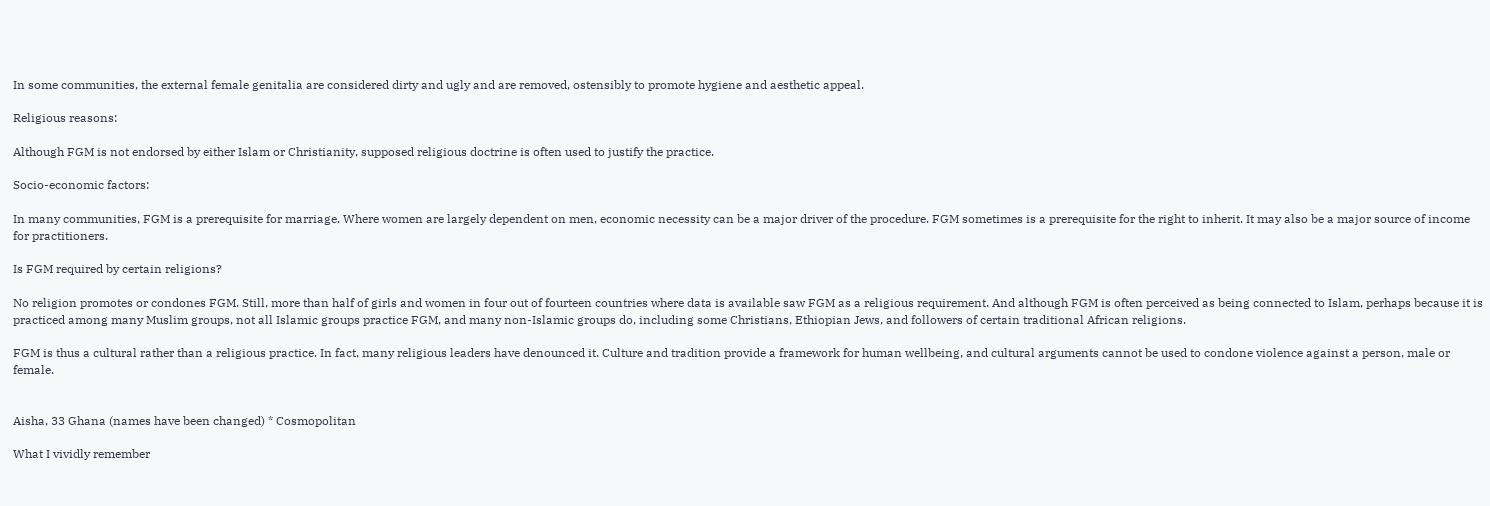In some communities, the external female genitalia are considered dirty and ugly and are removed, ostensibly to promote hygiene and aesthetic appeal.

Religious reasons:

Although FGM is not endorsed by either Islam or Christianity, supposed religious doctrine is often used to justify the practice.

Socio-economic factors:

In many communities, FGM is a prerequisite for marriage. Where women are largely dependent on men, economic necessity can be a major driver of the procedure. FGM sometimes is a prerequisite for the right to inherit. It may also be a major source of income for practitioners.

Is FGM required by certain religions?

No religion promotes or condones FGM. Still, more than half of girls and women in four out of fourteen countries where data is available saw FGM as a religious requirement. And although FGM is often perceived as being connected to Islam, perhaps because it is practiced among many Muslim groups, not all Islamic groups practice FGM, and many non-Islamic groups do, including some Christians, Ethiopian Jews, and followers of certain traditional African religions.

FGM is thus a cultural rather than a religious practice. In fact, many religious leaders have denounced it. Culture and tradition provide a framework for human wellbeing, and cultural arguments cannot be used to condone violence against a person, male or female.


Aisha, 33 Ghana (names have been changed) * Cosmopolitan

What I vividly remember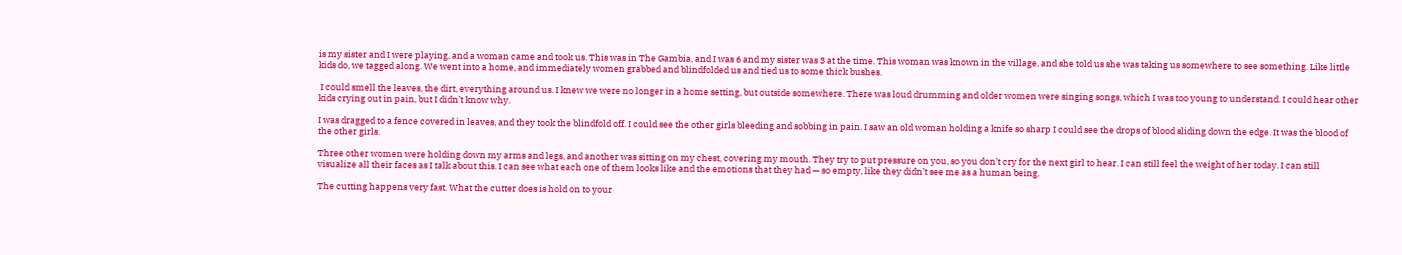is my sister and I were playing, and a woman came and took us. This was in The Gambia, and I was 6 and my sister was 3 at the time. This woman was known in the village, and she told us she was taking us somewhere to see something. Like little kids do, we tagged along. We went into a home, and immediately women grabbed and blindfolded us and tied us to some thick bushes.

 I could smell the leaves, the dirt, everything around us. I knew we were no longer in a home setting, but outside somewhere. There was loud drumming and older women were singing songs, which I was too young to understand. I could hear other kids crying out in pain, but I didn’t know why.

I was dragged to a fence covered in leaves, and they took the blindfold off. I could see the other girls bleeding and sobbing in pain. I saw an old woman holding a knife so sharp I could see the drops of blood sliding down the edge. It was the blood of the other girls.

Three other women were holding down my arms and legs, and another was sitting on my chest, covering my mouth. They try to put pressure on you, so you don’t cry for the next girl to hear. I can still feel the weight of her today. I can still visualize all their faces as I talk about this. I can see what each one of them looks like and the emotions that they had — so empty, like they didn’t see me as a human being.

The cutting happens very fast. What the cutter does is hold on to your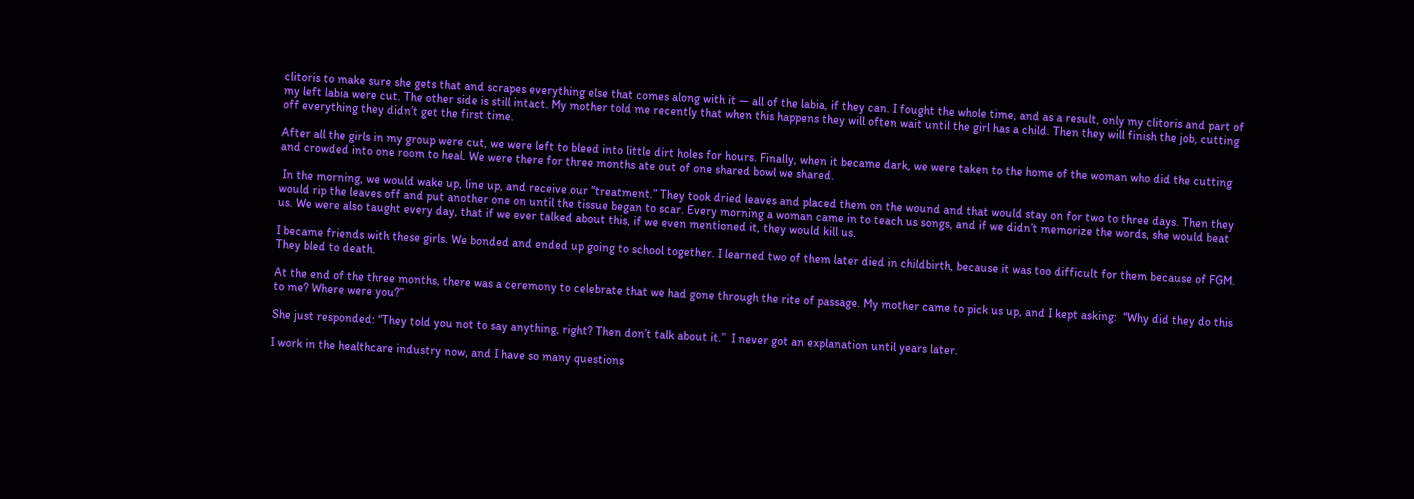clitoris to make sure she gets that and scrapes everything else that comes along with it — all of the labia, if they can. I fought the whole time, and as a result, only my clitoris and part of my left labia were cut. The other side is still intact. My mother told me recently that when this happens they will often wait until the girl has a child. Then they will finish the job, cutting off everything they didn’t get the first time.

After all the girls in my group were cut, we were left to bleed into little dirt holes for hours. Finally, when it became dark, we were taken to the home of the woman who did the cutting and crowded into one room to heal. We were there for three months ate out of one shared bowl we shared.

 In the morning, we would wake up, line up, and receive our “treatment.” They took dried leaves and placed them on the wound and that would stay on for two to three days. Then they would rip the leaves off and put another one on until the tissue began to scar. Every morning a woman came in to teach us songs, and if we didn’t memorize the words, she would beat us. We were also taught every day, that if we ever talked about this, if we even mentioned it, they would kill us.

I became friends with these girls. We bonded and ended up going to school together. I learned two of them later died in childbirth, because it was too difficult for them because of FGM. They bled to death.

At the end of the three months, there was a ceremony to celebrate that we had gone through the rite of passage. My mother came to pick us up, and I kept asking:  “Why did they do this to me? Where were you?”

She just responded: “They told you not to say anything, right? Then don’t talk about it.”  I never got an explanation until years later.

I work in the healthcare industry now, and I have so many questions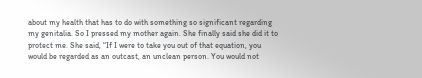about my health that has to do with something so significant regarding my genitalia. So I pressed my mother again. She finally said she did it to protect me. She said, “If I were to take you out of that equation, you would be regarded as an outcast, an unclean person. You would not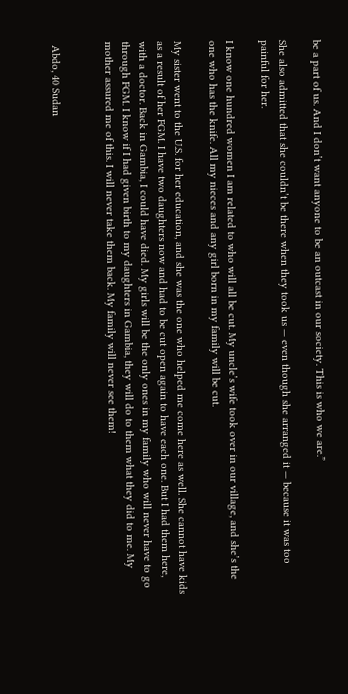be a part of us. And I don’t want anyone to be an outcast in our society. This is who we are.”

She also admitted that she couldn’t be there when they took us — even though she arranged it — because it was too painful for her.

I know one hundred women I am related to who will all be cut. My uncle’s wife took over in our village, and she’s the one who has the knife. All my nieces and any girl born in my family will be cut.

My sister went to the U.S. for her education, and she was the one who helped me come here as well. She cannot have kids as a result of her FGM. I have two daughters now and had to be cut open again to have each one. But I had them here, with a doctor. Back in Gambia, I could have died. My girls will be the only ones in my family who will never have to go through FGM. I know if I had given birth to my daughters in Gambia, they will do to them what they did to me. My mother assured me of this. I will never take them back. My family will never see them!


 Abdo, 40 Sudan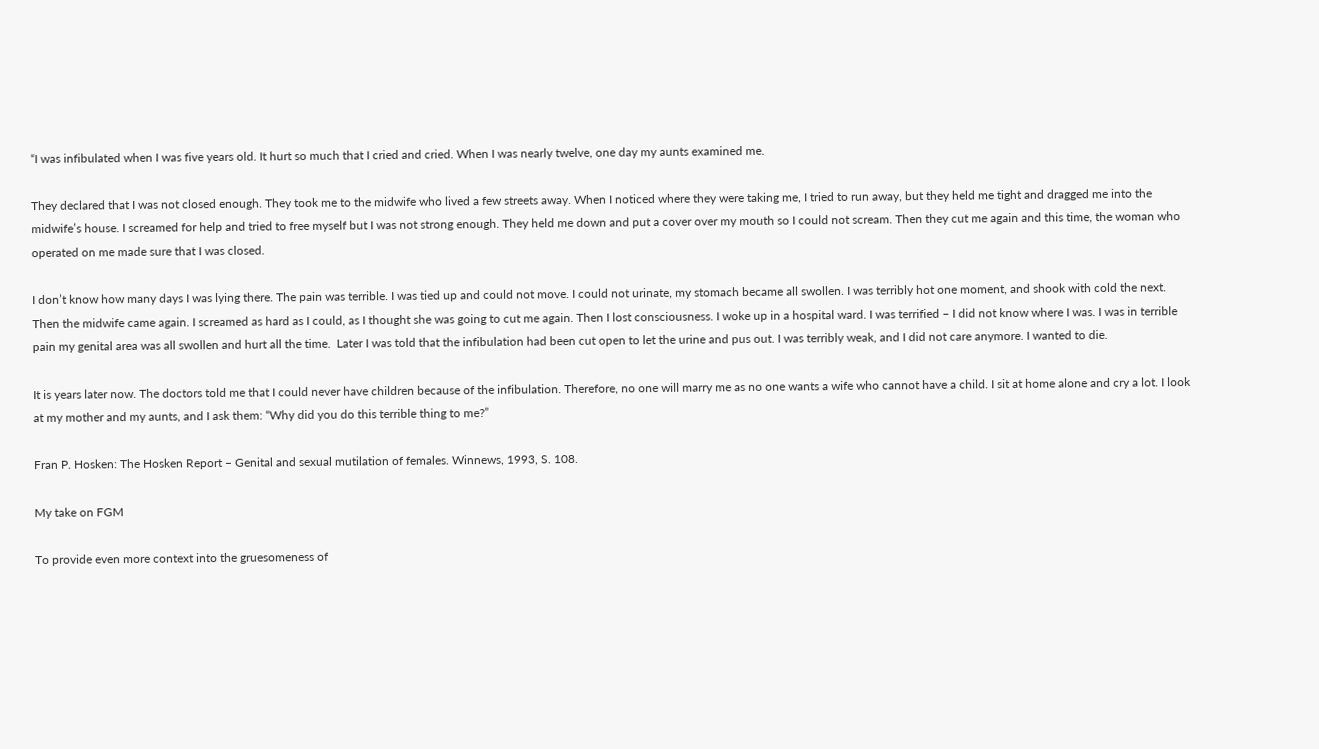“I was infibulated when I was five years old. It hurt so much that I cried and cried. When I was nearly twelve, one day my aunts examined me.

They declared that I was not closed enough. They took me to the midwife who lived a few streets away. When I noticed where they were taking me, I tried to run away, but they held me tight and dragged me into the midwife’s house. I screamed for help and tried to free myself but I was not strong enough. They held me down and put a cover over my mouth so I could not scream. Then they cut me again and this time, the woman who operated on me made sure that I was closed.

I don’t know how many days I was lying there. The pain was terrible. I was tied up and could not move. I could not urinate, my stomach became all swollen. I was terribly hot one moment, and shook with cold the next. Then the midwife came again. I screamed as hard as I could, as I thought she was going to cut me again. Then I lost consciousness. I woke up in a hospital ward. I was terrified – I did not know where I was. I was in terrible pain my genital area was all swollen and hurt all the time.  Later I was told that the infibulation had been cut open to let the urine and pus out. I was terribly weak, and I did not care anymore. I wanted to die.

It is years later now. The doctors told me that I could never have children because of the infibulation. Therefore, no one will marry me as no one wants a wife who cannot have a child. I sit at home alone and cry a lot. I look at my mother and my aunts, and I ask them: “Why did you do this terrible thing to me?”

Fran P. Hosken: The Hosken Report – Genital and sexual mutilation of females. Winnews, 1993, S. 108.

My take on FGM

To provide even more context into the gruesomeness of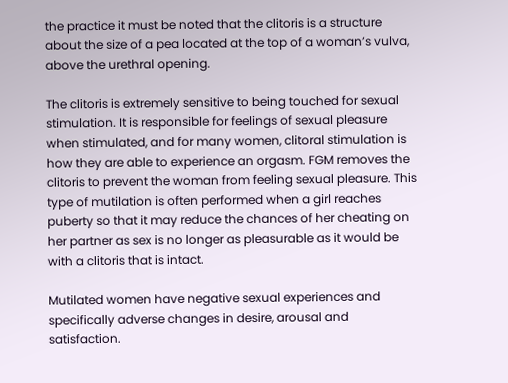the practice it must be noted that the clitoris is a structure about the size of a pea located at the top of a woman’s vulva, above the urethral opening.

The clitoris is extremely sensitive to being touched for sexual stimulation. It is responsible for feelings of sexual pleasure when stimulated, and for many women, clitoral stimulation is how they are able to experience an orgasm. FGM removes the clitoris to prevent the woman from feeling sexual pleasure. This type of mutilation is often performed when a girl reaches puberty so that it may reduce the chances of her cheating on her partner as sex is no longer as pleasurable as it would be with a clitoris that is intact.

Mutilated women have negative sexual experiences and specifically adverse changes in desire, arousal and satisfaction.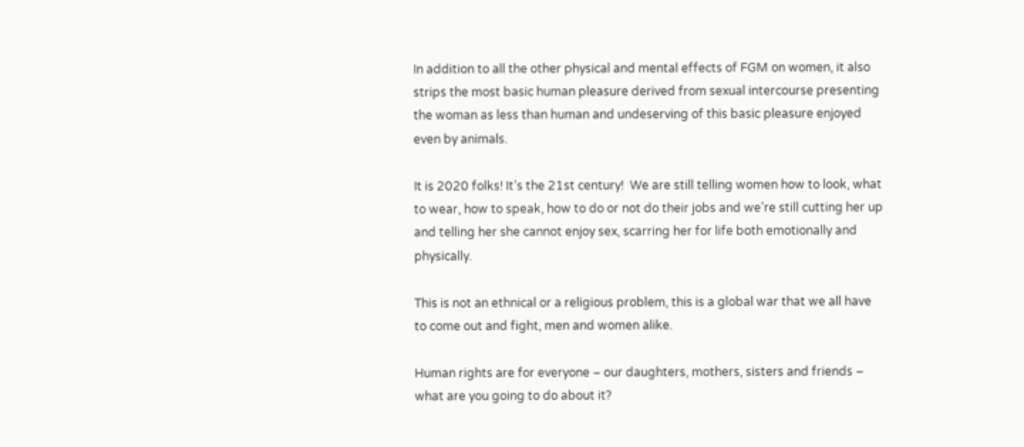In addition to all the other physical and mental effects of FGM on women, it also strips the most basic human pleasure derived from sexual intercourse presenting the woman as less than human and undeserving of this basic pleasure enjoyed even by animals.

It is 2020 folks! It’s the 21st century!  We are still telling women how to look, what to wear, how to speak, how to do or not do their jobs and we’re still cutting her up and telling her she cannot enjoy sex, scarring her for life both emotionally and physically.

This is not an ethnical or a religious problem, this is a global war that we all have to come out and fight, men and women alike.

Human rights are for everyone – our daughters, mothers, sisters and friends – what are you going to do about it?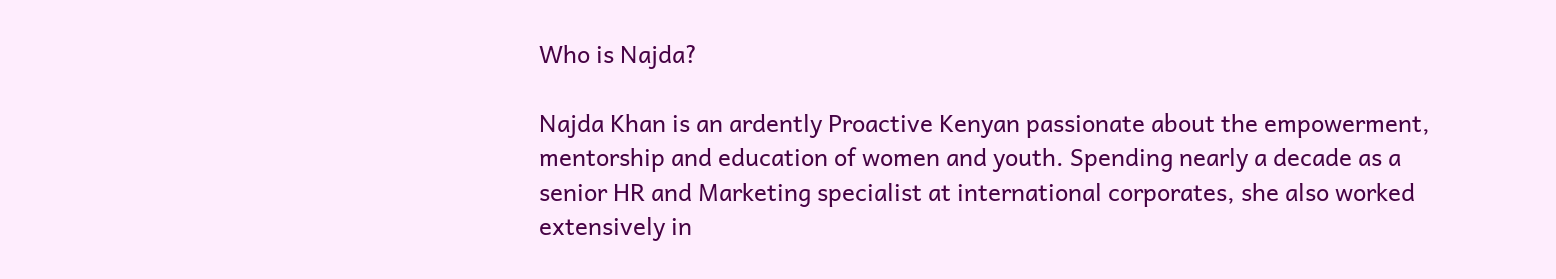Who is Najda?

Najda Khan is an ardently Proactive Kenyan passionate about the empowerment, mentorship and education of women and youth. Spending nearly a decade as a senior HR and Marketing specialist at international corporates, she also worked extensively in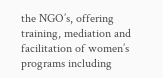the NGO’s, offering training, mediation and facilitation of women’s programs including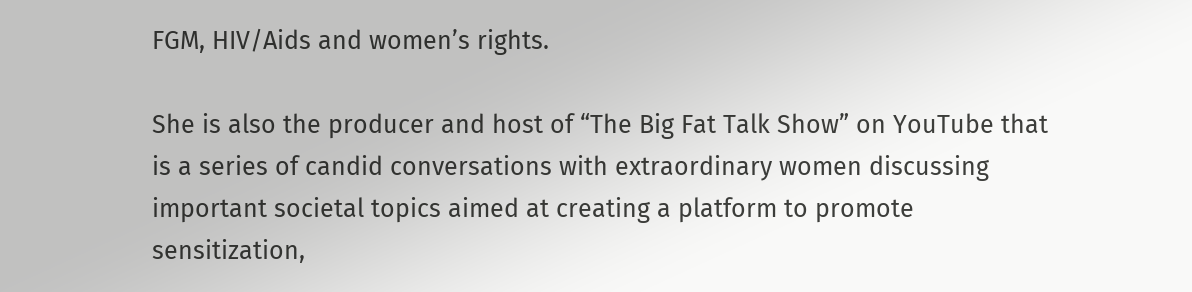FGM, HIV/Aids and women’s rights.

She is also the producer and host of “The Big Fat Talk Show” on YouTube that is a series of candid conversations with extraordinary women discussing important societal topics aimed at creating a platform to promote sensitization,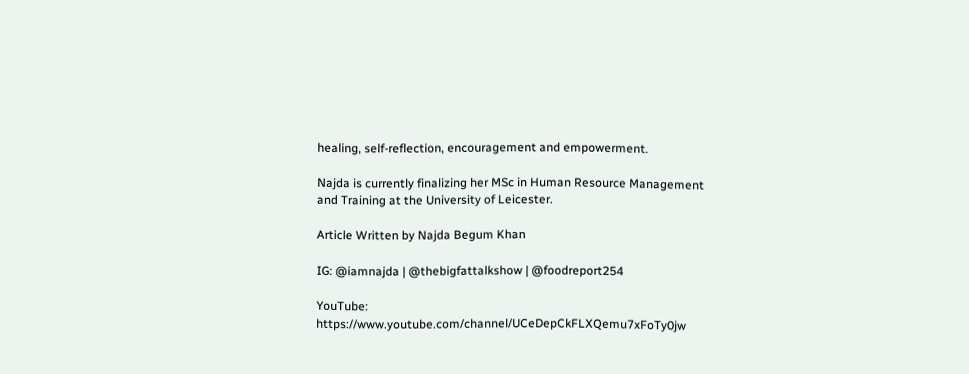healing, self-reflection, encouragement and empowerment.

Najda is currently finalizing her MSc in Human Resource Management and Training at the University of Leicester.

Article Written by Najda Begum Khan

IG: @iamnajda | @thebigfattalkshow | @foodreport254

YouTube: https://www.youtube.com/channel/UCeDepCkFLXQemu7xFoTy0jw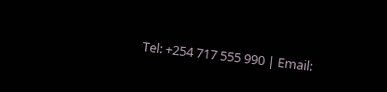Tel: +254 717 555 990 | Email: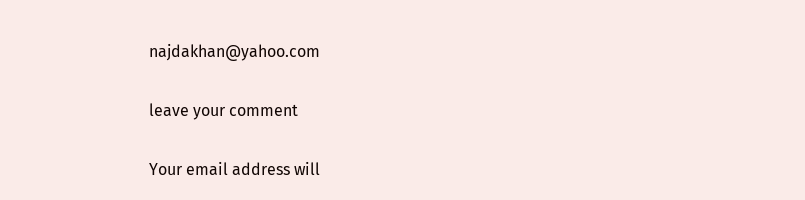najdakhan@yahoo.com

leave your comment

Your email address will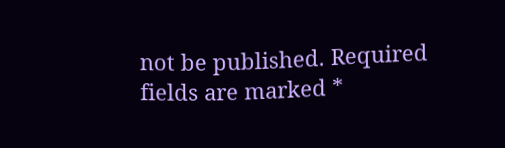not be published. Required fields are marked *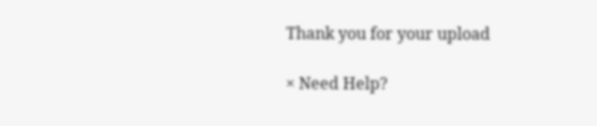Thank you for your upload

× Need Help?